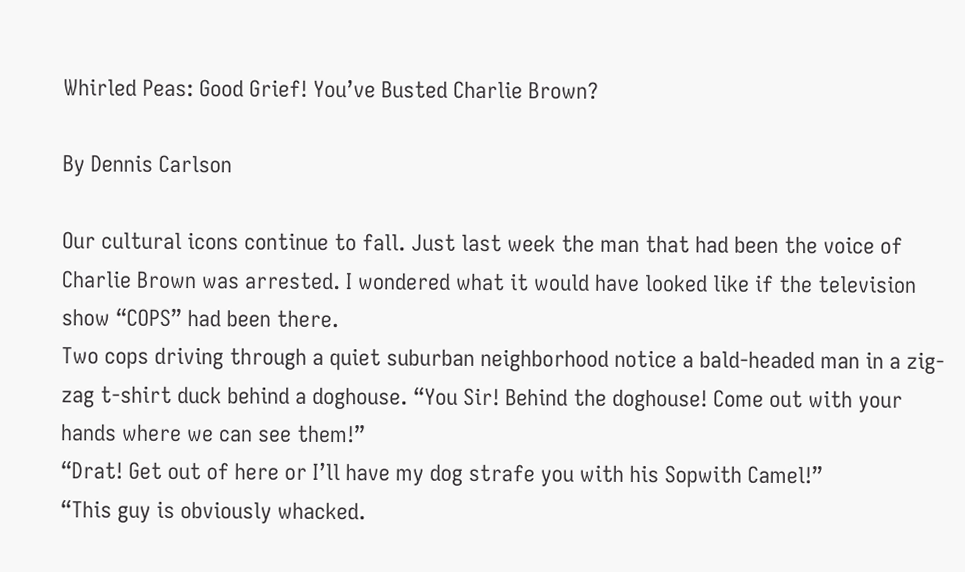Whirled Peas: Good Grief! You’ve Busted Charlie Brown?

By Dennis Carlson

Our cultural icons continue to fall. Just last week the man that had been the voice of Charlie Brown was arrested. I wondered what it would have looked like if the television show “COPS” had been there.
Two cops driving through a quiet suburban neighborhood notice a bald-headed man in a zig-zag t-shirt duck behind a doghouse. “You Sir! Behind the doghouse! Come out with your hands where we can see them!”
“Drat! Get out of here or I’ll have my dog strafe you with his Sopwith Camel!”
“This guy is obviously whacked.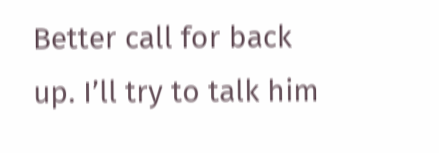Better call for back up. I’ll try to talk him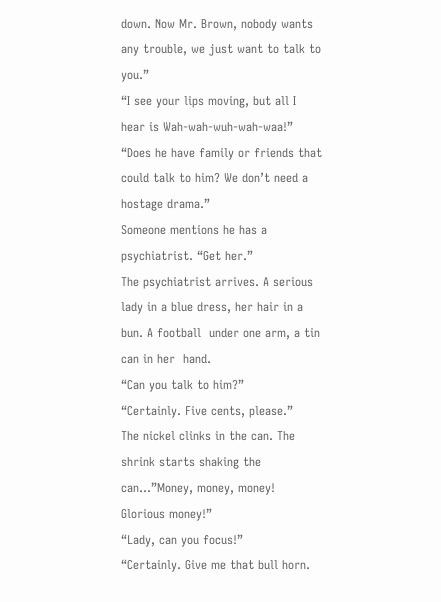down. Now Mr. Brown, nobody wants any trouble, we just want to talk to you.”
“I see your lips moving, but all I hear is Wah-wah-wuh-wah-waa!”
“Does he have family or friends that could talk to him? We don’t need a hostage drama.”
Someone mentions he has a psychiatrist. “Get her.”
The psychiatrist arrives. A serious lady in a blue dress, her hair in a bun. A football  under one arm, a tin can in her  hand.
“Can you talk to him?”
“Certainly. Five cents, please.”
The nickel clinks in the can. The shrink starts shaking the can…”Money, money, money!  Glorious money!”
“Lady, can you focus!”
“Certainly. Give me that bull horn.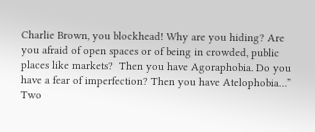Charlie Brown, you blockhead! Why are you hiding? Are you afraid of open spaces or of being in crowded, public places like markets?  Then you have Agoraphobia. Do you have a fear of imperfection? Then you have Atelophobia…”
Two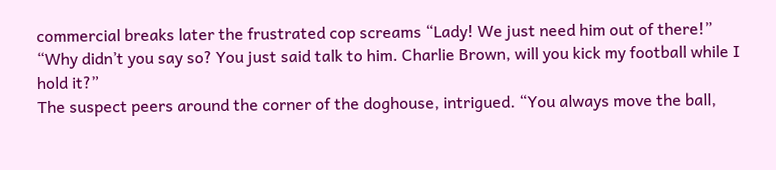commercial breaks later the frustrated cop screams “Lady! We just need him out of there!”
“Why didn’t you say so? You just said talk to him. Charlie Brown, will you kick my football while I hold it?”
The suspect peers around the corner of the doghouse, intrigued. “You always move the ball,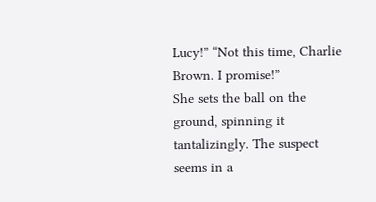Lucy!” “Not this time, Charlie Brown. I promise!”
She sets the ball on the ground, spinning it tantalizingly. The suspect seems in a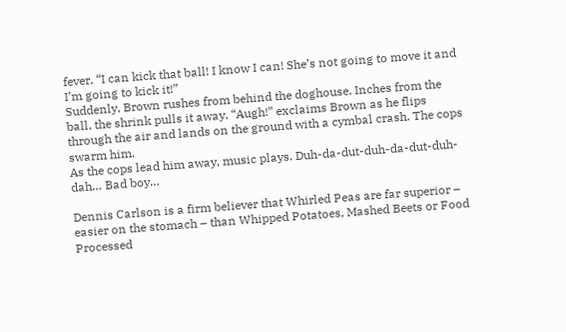fever. “I can kick that ball! I know I can! She’s not going to move it and I’m going to kick it!”
Suddenly, Brown rushes from behind the doghouse. Inches from the ball, the shrink pulls it away. “Augh!” exclaims Brown as he flips through the air and lands on the ground with a cymbal crash. The cops swarm him.
As the cops lead him away, music plays. Duh-da-dut-duh-da-dut-duh-dah… Bad boy…

Dennis Carlson is a firm believer that Whirled Peas are far superior – easier on the stomach – than Whipped Potatoes, Mashed Beets or Food Processed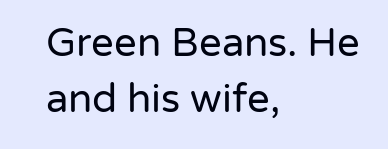Green Beans. He and his wife,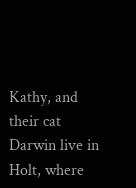Kathy, and their cat Darwin live in Holt, where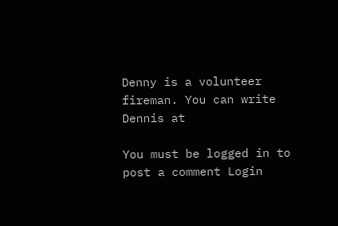Denny is a volunteer fireman. You can write Dennis at

You must be logged in to post a comment Login